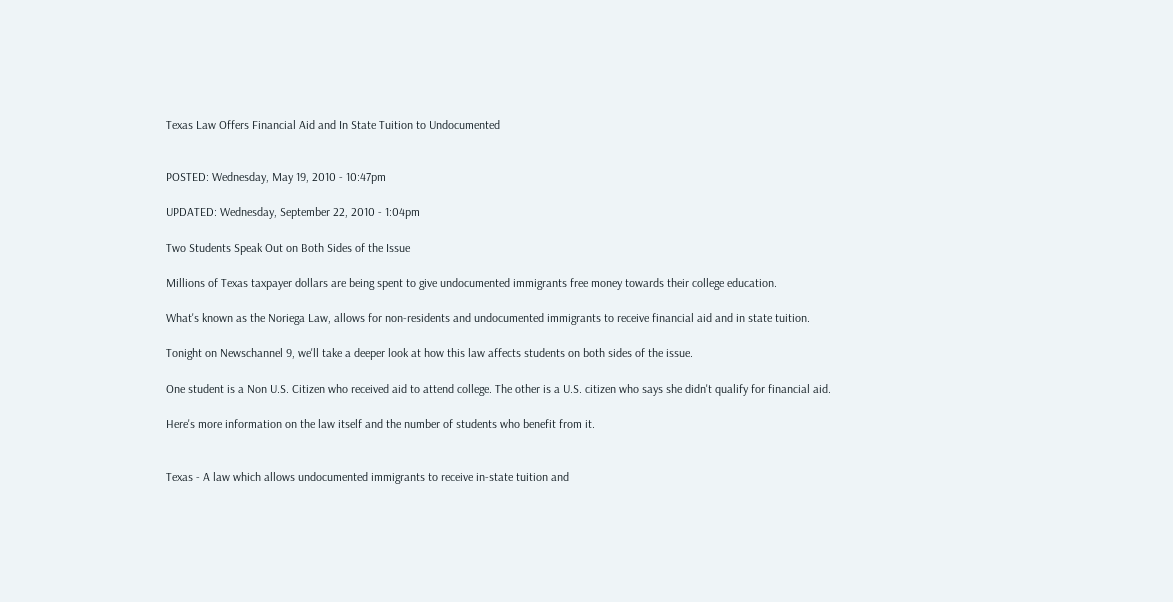Texas Law Offers Financial Aid and In State Tuition to Undocumented


POSTED: Wednesday, May 19, 2010 - 10:47pm

UPDATED: Wednesday, September 22, 2010 - 1:04pm

Two Students Speak Out on Both Sides of the Issue

Millions of Texas taxpayer dollars are being spent to give undocumented immigrants free money towards their college education.

What's known as the Noriega Law, allows for non-residents and undocumented immigrants to receive financial aid and in state tuition.

Tonight on Newschannel 9, we'll take a deeper look at how this law affects students on both sides of the issue.

One student is a Non U.S. Citizen who received aid to attend college. The other is a U.S. citizen who says she didn't qualify for financial aid.

Here's more information on the law itself and the number of students who benefit from it.


Texas - A law which allows undocumented immigrants to receive in-state tuition and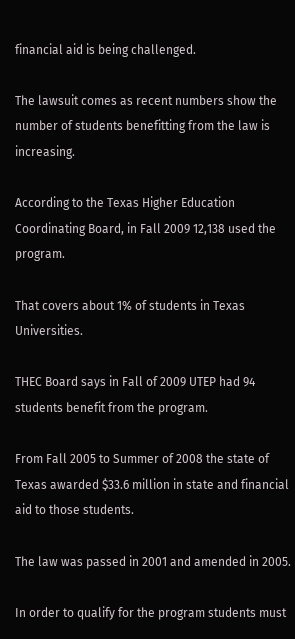financial aid is being challenged.

The lawsuit comes as recent numbers show the number of students benefitting from the law is increasing.

According to the Texas Higher Education Coordinating Board, in Fall 2009 12,138 used the program.

That covers about 1% of students in Texas Universities.

THEC Board says in Fall of 2009 UTEP had 94 students benefit from the program.

From Fall 2005 to Summer of 2008 the state of Texas awarded $33.6 million in state and financial aid to those students.

The law was passed in 2001 and amended in 2005.

In order to qualify for the program students must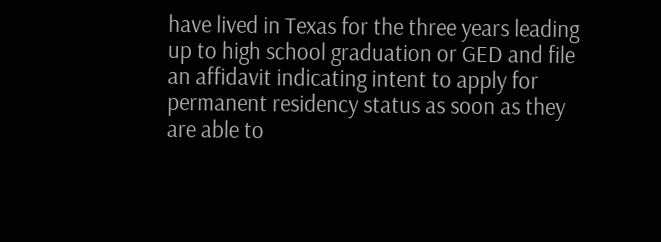have lived in Texas for the three years leading up to high school graduation or GED and file an affidavit indicating intent to apply for permanent residency status as soon as they are able to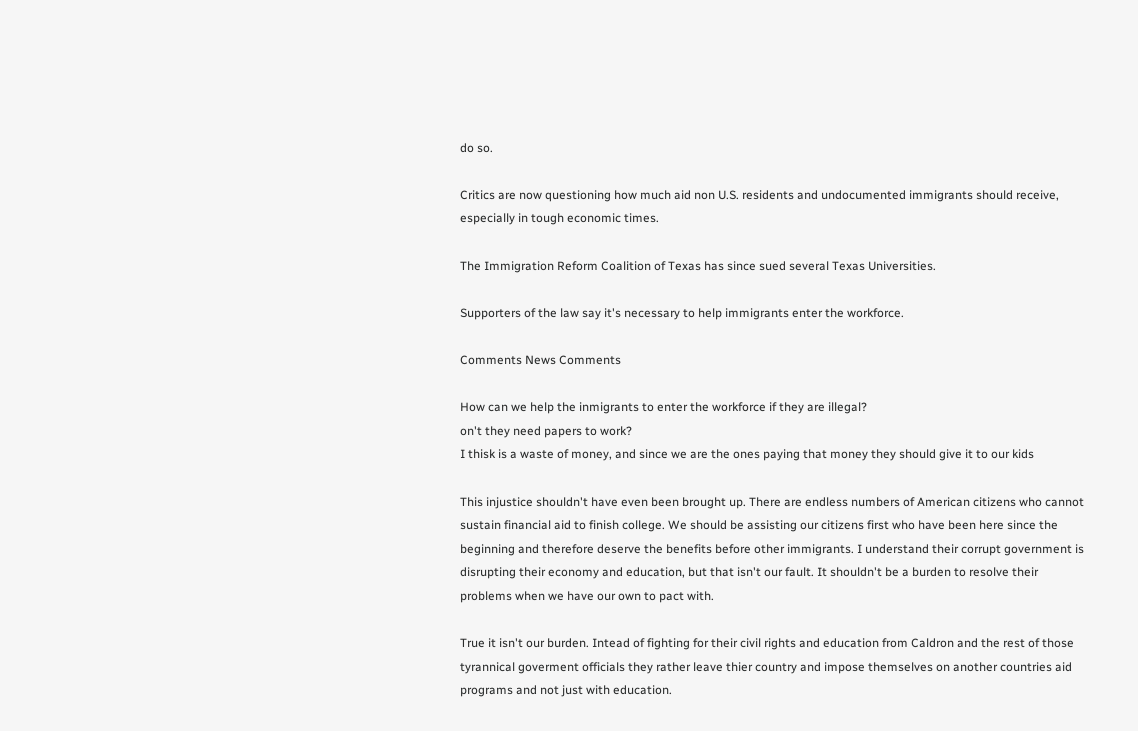do so.

Critics are now questioning how much aid non U.S. residents and undocumented immigrants should receive, especially in tough economic times.

The Immigration Reform Coalition of Texas has since sued several Texas Universities.

Supporters of the law say it's necessary to help immigrants enter the workforce.

Comments News Comments

How can we help the inmigrants to enter the workforce if they are illegal?
on't they need papers to work?
I thisk is a waste of money, and since we are the ones paying that money they should give it to our kids

This injustice shouldn't have even been brought up. There are endless numbers of American citizens who cannot sustain financial aid to finish college. We should be assisting our citizens first who have been here since the beginning and therefore deserve the benefits before other immigrants. I understand their corrupt government is disrupting their economy and education, but that isn't our fault. It shouldn't be a burden to resolve their problems when we have our own to pact with.

True it isn't our burden. Intead of fighting for their civil rights and education from Caldron and the rest of those tyrannical goverment officials they rather leave thier country and impose themselves on another countries aid programs and not just with education.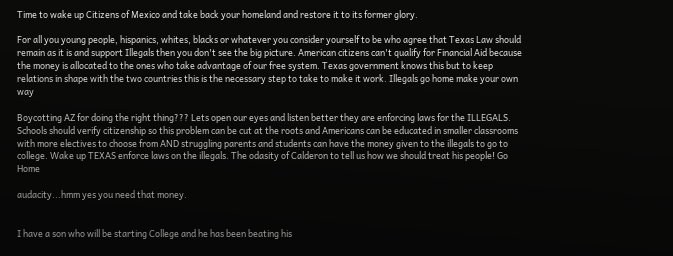Time to wake up Citizens of Mexico and take back your homeland and restore it to its former glory.

For all you young people, hispanics, whites, blacks or whatever you consider yourself to be who agree that Texas Law should remain as it is and support Illegals then you don't see the big picture. American citizens can't qualify for Financial Aid because the money is allocated to the ones who take advantage of our free system. Texas government knows this but to keep relations in shape with the two countries this is the necessary step to take to make it work. Illegals go home make your own way

Boycotting AZ for doing the right thing??? Lets open our eyes and listen better they are enforcing laws for the ILLEGALS. Schools should verify citizenship so this problem can be cut at the roots and Americans can be educated in smaller classrooms with more electives to choose from AND struggling parents and students can have the money given to the illegals to go to college. Wake up TEXAS enforce laws on the illegals. The odasity of Calderon to tell us how we should treat his people! Go Home

audacity...hmm yes you need that money.


I have a son who will be starting College and he has been beating his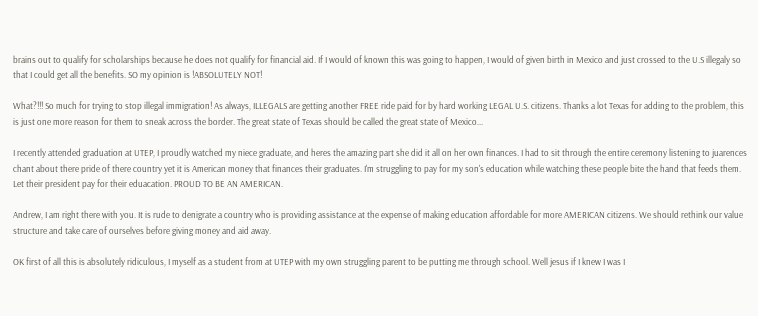brains out to qualify for scholarships because he does not qualify for financial aid. If I would of known this was going to happen, I would of given birth in Mexico and just crossed to the U.S illegaly so that I could get all the benefits. SO my opinion is !ABSOLUTELY NOT!

What?!!! So much for trying to stop illegal immigration! As always, ILLEGALS are getting another FREE ride paid for by hard working LEGAL U.S. citizens. Thanks a lot Texas for adding to the problem, this is just one more reason for them to sneak across the border. The great state of Texas should be called the great state of Mexico...

I recently attended graduation at UTEP, I proudly watched my niece graduate, and heres the amazing part she did it all on her own finances. I had to sit through the entire ceremony listening to juarences chant about there pride of there country yet it is American money that finances their graduates. I'm struggling to pay for my son's education while watching these people bite the hand that feeds them. Let their president pay for their eduacation. PROUD TO BE AN AMERICAN.

Andrew, I am right there with you. It is rude to denigrate a country who is providing assistance at the expense of making education affordable for more AMERICAN citizens. We should rethink our value structure and take care of ourselves before giving money and aid away.

OK first of all this is absolutely ridiculous, I myself as a student from at UTEP with my own struggling parent to be putting me through school. Well jesus if I knew I was I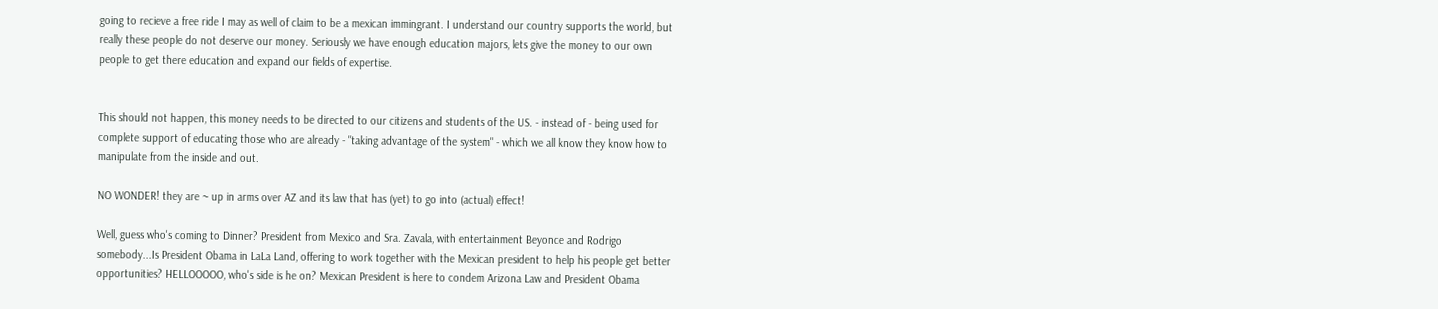going to recieve a free ride I may as well of claim to be a mexican immingrant. I understand our country supports the world, but really these people do not deserve our money. Seriously we have enough education majors, lets give the money to our own people to get there education and expand our fields of expertise.


This should not happen, this money needs to be directed to our citizens and students of the US. - instead of - being used for complete support of educating those who are already - "taking advantage of the system" - which we all know they know how to manipulate from the inside and out.

NO WONDER! they are ~ up in arms over AZ and its law that has (yet) to go into (actual) effect!

Well, guess who's coming to Dinner? President from Mexico and Sra. Zavala, with entertainment Beyonce and Rodrigo somebody...Is President Obama in LaLa Land, offering to work together with the Mexican president to help his people get better opportunities? HELLOOOOO, who's side is he on? Mexican President is here to condem Arizona Law and President Obama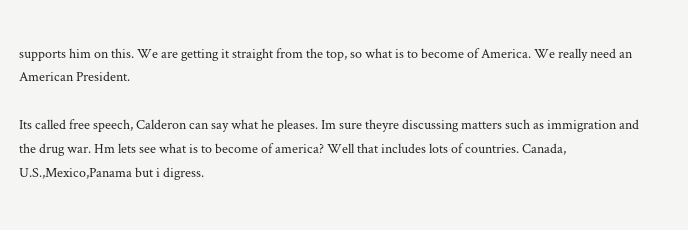supports him on this. We are getting it straight from the top, so what is to become of America. We really need an American President.

Its called free speech, Calderon can say what he pleases. Im sure theyre discussing matters such as immigration and the drug war. Hm lets see what is to become of america? Well that includes lots of countries. Canada, U.S.,Mexico,Panama but i digress.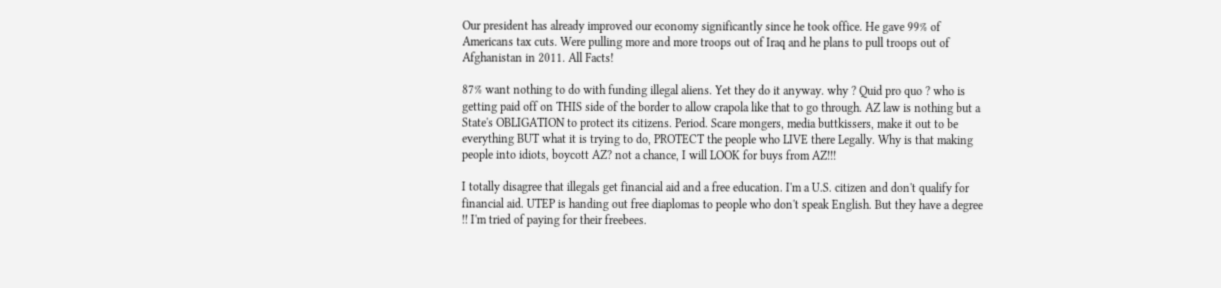Our president has already improved our economy significantly since he took office. He gave 99% of Americans tax cuts. Were pulling more and more troops out of Iraq and he plans to pull troops out of Afghanistan in 2011. All Facts!

87% want nothing to do with funding illegal aliens. Yet they do it anyway. why ? Quid pro quo ? who is getting paid off on THIS side of the border to allow crapola like that to go through. AZ law is nothing but a State's OBLIGATION to protect its citizens. Period. Scare mongers, media buttkissers, make it out to be everything BUT what it is trying to do, PROTECT the people who LIVE there Legally. Why is that making people into idiots, boycott AZ? not a chance, I will LOOK for buys from AZ!!!

I totally disagree that illegals get financial aid and a free education. I'm a U.S. citizen and don't qualify for financial aid. UTEP is handing out free diaplomas to people who don't speak English. But they have a degree !! I'm tried of paying for their freebees.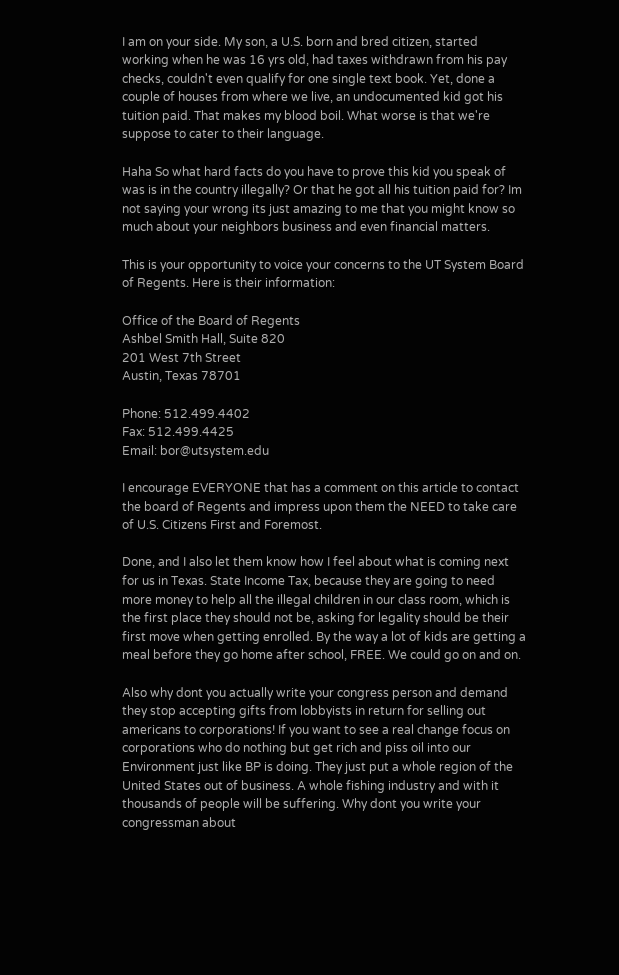I am on your side. My son, a U.S. born and bred citizen, started working when he was 16 yrs old, had taxes withdrawn from his pay checks, couldn't even qualify for one single text book. Yet, done a couple of houses from where we live, an undocumented kid got his tuition paid. That makes my blood boil. What worse is that we're suppose to cater to their language.

Haha So what hard facts do you have to prove this kid you speak of was is in the country illegally? Or that he got all his tuition paid for? Im not saying your wrong its just amazing to me that you might know so much about your neighbors business and even financial matters.

This is your opportunity to voice your concerns to the UT System Board of Regents. Here is their information:

Office of the Board of Regents
Ashbel Smith Hall, Suite 820
201 West 7th Street
Austin, Texas 78701

Phone: 512.499.4402
Fax: 512.499.4425
Email: bor@utsystem.edu

I encourage EVERYONE that has a comment on this article to contact the board of Regents and impress upon them the NEED to take care of U.S. Citizens First and Foremost.

Done, and I also let them know how I feel about what is coming next for us in Texas. State Income Tax, because they are going to need more money to help all the illegal children in our class room, which is the first place they should not be, asking for legality should be their first move when getting enrolled. By the way a lot of kids are getting a meal before they go home after school, FREE. We could go on and on.

Also why dont you actually write your congress person and demand they stop accepting gifts from lobbyists in return for selling out americans to corporations! If you want to see a real change focus on corporations who do nothing but get rich and piss oil into our Environment just like BP is doing. They just put a whole region of the United States out of business. A whole fishing industry and with it thousands of people will be suffering. Why dont you write your congressman about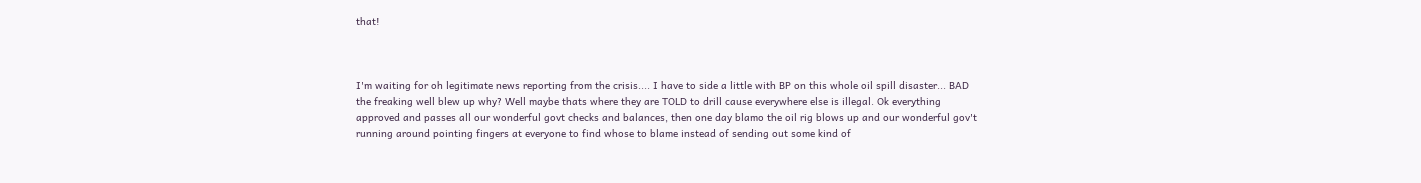that!



I'm waiting for oh legitimate news reporting from the crisis.... I have to side a little with BP on this whole oil spill disaster... BAD the freaking well blew up why? Well maybe thats where they are TOLD to drill cause everywhere else is illegal. Ok everything approved and passes all our wonderful govt checks and balances, then one day blamo the oil rig blows up and our wonderful gov't running around pointing fingers at everyone to find whose to blame instead of sending out some kind of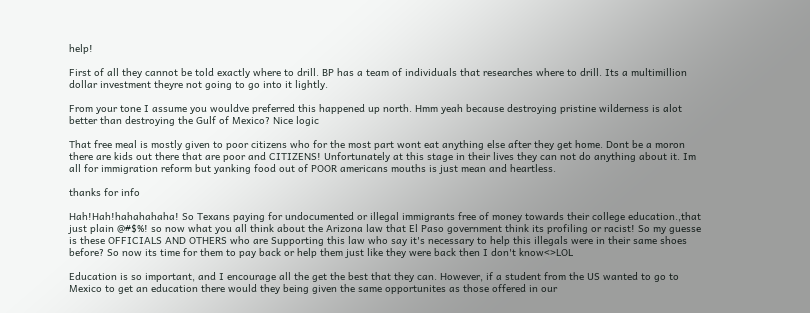help!

First of all they cannot be told exactly where to drill. BP has a team of individuals that researches where to drill. Its a multimillion dollar investment theyre not going to go into it lightly.

From your tone I assume you wouldve preferred this happened up north. Hmm yeah because destroying pristine wilderness is alot better than destroying the Gulf of Mexico? Nice logic

That free meal is mostly given to poor citizens who for the most part wont eat anything else after they get home. Dont be a moron there are kids out there that are poor and CITIZENS! Unfortunately at this stage in their lives they can not do anything about it. Im all for immigration reform but yanking food out of POOR americans mouths is just mean and heartless.

thanks for info

Hah!Hah!hahahahaha! So Texans paying for undocumented or illegal immigrants free of money towards their college education.,that just plain @#$%! so now what you all think about the Arizona law that El Paso government think its profiling or racist! So my guesse is these OFFICIALS AND OTHERS who are Supporting this law who say it's necessary to help this illegals were in their same shoes before? So now its time for them to pay back or help them just like they were back then I don't know<>LOL

Education is so important, and I encourage all the get the best that they can. However, if a student from the US wanted to go to Mexico to get an education there would they being given the same opportunites as those offered in our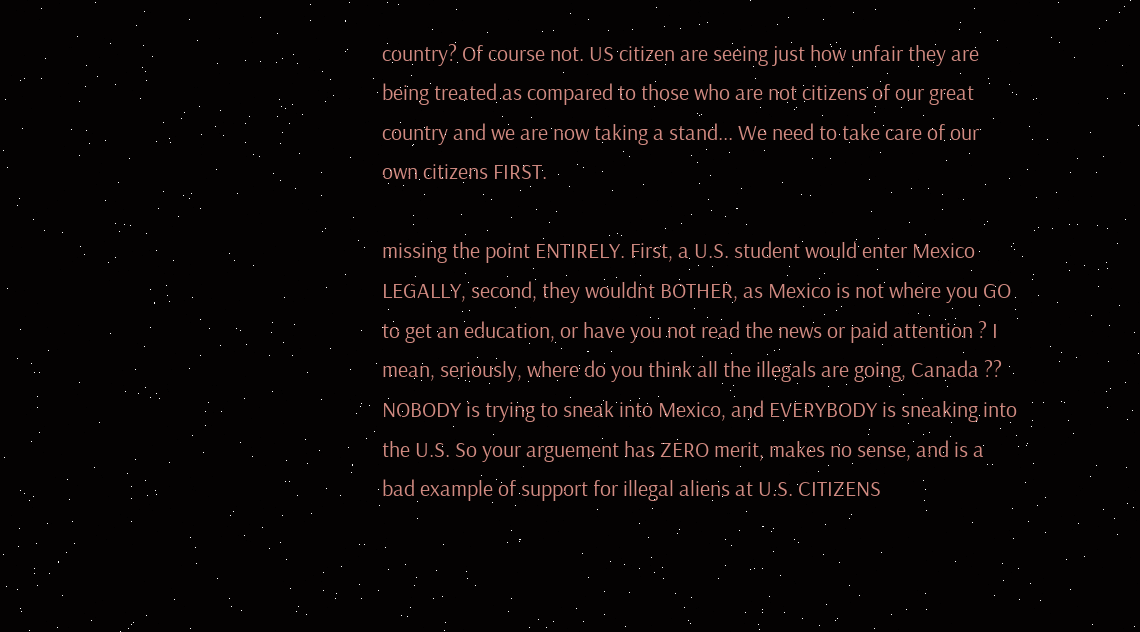country? Of course not. US citizen are seeing just how unfair they are being treated as compared to those who are not citizens of our great country and we are now taking a stand... We need to take care of our own citizens FIRST.

missing the point ENTIRELY. First, a U.S. student would enter Mexico LEGALLY, second, they wouldnt BOTHER, as Mexico is not where you GO to get an education, or have you not read the news or paid attention ? I mean, seriously, where do you think all the illegals are going, Canada ?? NOBODY is trying to sneak into Mexico, and EVERYBODY is sneaking into the U.S. So your arguement has ZERO merit, makes no sense, and is a bad example of support for illegal aliens at U.S. CITIZENS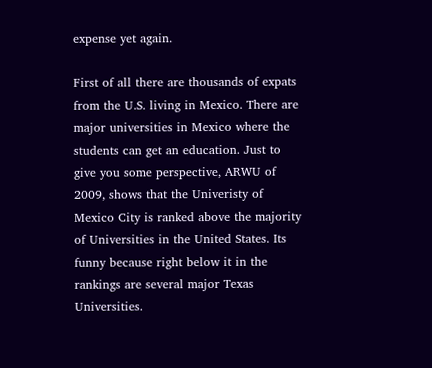expense yet again.

First of all there are thousands of expats from the U.S. living in Mexico. There are major universities in Mexico where the students can get an education. Just to give you some perspective, ARWU of 2009, shows that the Univeristy of Mexico City is ranked above the majority of Universities in the United States. Its funny because right below it in the rankings are several major Texas Universities.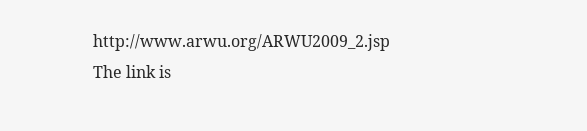http://www.arwu.org/ARWU2009_2.jsp
The link is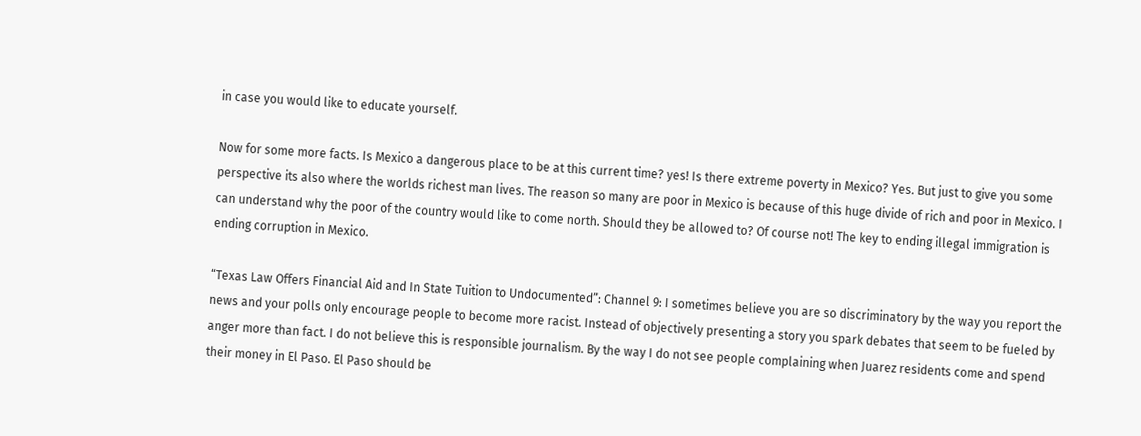in case you would like to educate yourself.

Now for some more facts. Is Mexico a dangerous place to be at this current time? yes! Is there extreme poverty in Mexico? Yes. But just to give you some perspective its also where the worlds richest man lives. The reason so many are poor in Mexico is because of this huge divide of rich and poor in Mexico. I can understand why the poor of the country would like to come north. Should they be allowed to? Of course not! The key to ending illegal immigration is ending corruption in Mexico.

“Texas Law Offers Financial Aid and In State Tuition to Undocumented”: Channel 9: I sometimes believe you are so discriminatory by the way you report the news and your polls only encourage people to become more racist. Instead of objectively presenting a story you spark debates that seem to be fueled by anger more than fact. I do not believe this is responsible journalism. By the way I do not see people complaining when Juarez residents come and spend their money in El Paso. El Paso should be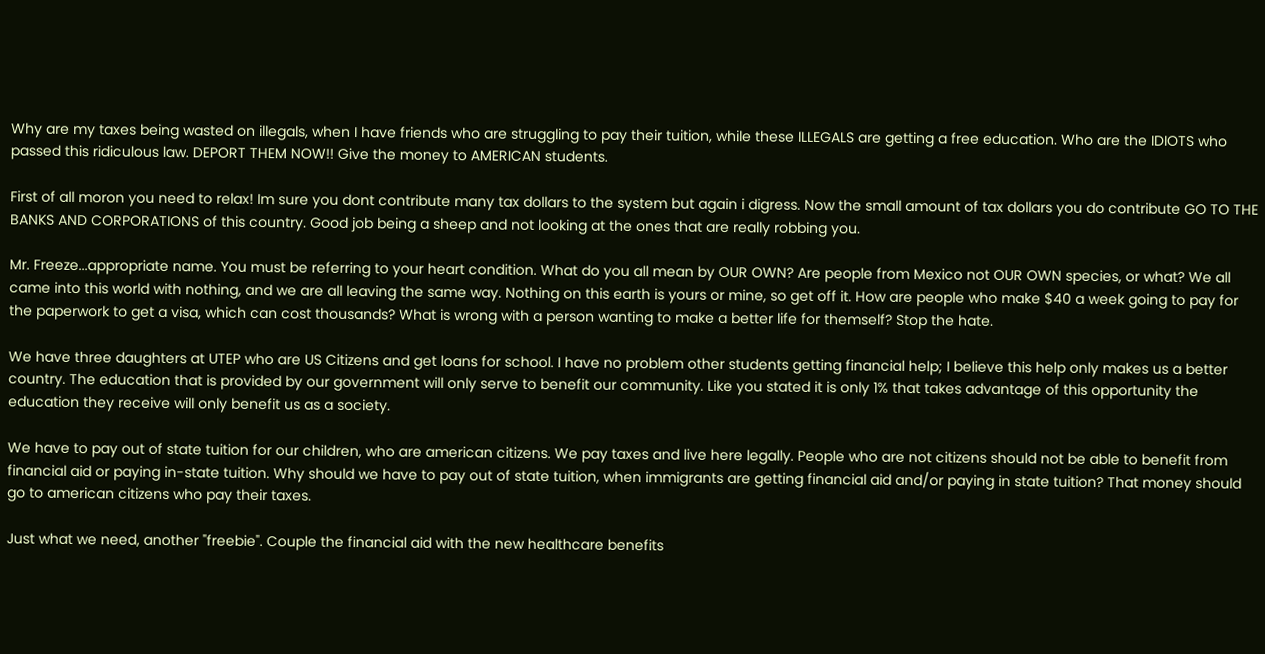Why are my taxes being wasted on illegals, when I have friends who are struggling to pay their tuition, while these ILLEGALS are getting a free education. Who are the IDIOTS who passed this ridiculous law. DEPORT THEM NOW!! Give the money to AMERICAN students.

First of all moron you need to relax! Im sure you dont contribute many tax dollars to the system but again i digress. Now the small amount of tax dollars you do contribute GO TO THE BANKS AND CORPORATIONS of this country. Good job being a sheep and not looking at the ones that are really robbing you.

Mr. Freeze...appropriate name. You must be referring to your heart condition. What do you all mean by OUR OWN? Are people from Mexico not OUR OWN species, or what? We all came into this world with nothing, and we are all leaving the same way. Nothing on this earth is yours or mine, so get off it. How are people who make $40 a week going to pay for the paperwork to get a visa, which can cost thousands? What is wrong with a person wanting to make a better life for themself? Stop the hate.

We have three daughters at UTEP who are US Citizens and get loans for school. I have no problem other students getting financial help; I believe this help only makes us a better country. The education that is provided by our government will only serve to benefit our community. Like you stated it is only 1% that takes advantage of this opportunity the education they receive will only benefit us as a society.

We have to pay out of state tuition for our children, who are american citizens. We pay taxes and live here legally. People who are not citizens should not be able to benefit from financial aid or paying in-state tuition. Why should we have to pay out of state tuition, when immigrants are getting financial aid and/or paying in state tuition? That money should go to american citizens who pay their taxes.

Just what we need, another "freebie". Couple the financial aid with the new healthcare benefits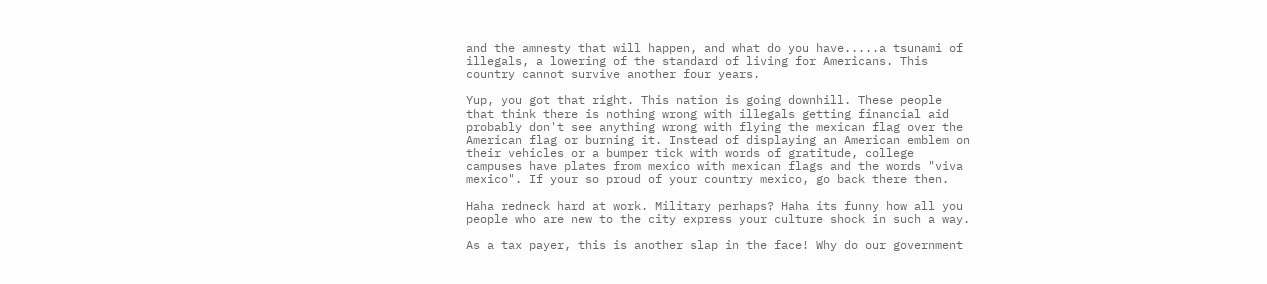and the amnesty that will happen, and what do you have.....a tsunami of illegals, a lowering of the standard of living for Americans. This country cannot survive another four years.

Yup, you got that right. This nation is going downhill. These people that think there is nothing wrong with illegals getting financial aid probably don't see anything wrong with flying the mexican flag over the American flag or burning it. Instead of displaying an American emblem on their vehicles or a bumper tick with words of gratitude, college campuses have plates from mexico with mexican flags and the words "viva mexico". If your so proud of your country mexico, go back there then.

Haha redneck hard at work. Military perhaps? Haha its funny how all you people who are new to the city express your culture shock in such a way.

As a tax payer, this is another slap in the face! Why do our government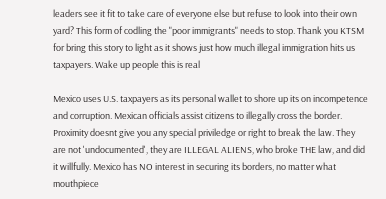leaders see it fit to take care of everyone else but refuse to look into their own yard? This form of codling the "poor immigrants" needs to stop. Thank you KTSM for bring this story to light as it shows just how much illegal immigration hits us taxpayers. Wake up people this is real

Mexico uses U.S. taxpayers as its personal wallet to shore up its on incompetence and corruption. Mexican officials assist citizens to illegally cross the border. Proximity doesnt give you any special priviledge or right to break the law. They are not 'undocumented', they are ILLEGAL ALIENS, who broke THE law, and did it willfully. Mexico has NO interest in securing its borders, no matter what mouthpiece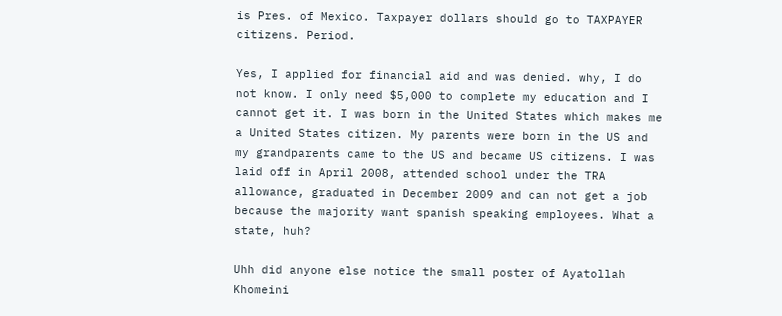is Pres. of Mexico. Taxpayer dollars should go to TAXPAYER citizens. Period.

Yes, I applied for financial aid and was denied. why, I do not know. I only need $5,000 to complete my education and I cannot get it. I was born in the United States which makes me a United States citizen. My parents were born in the US and my grandparents came to the US and became US citizens. I was laid off in April 2008, attended school under the TRA allowance, graduated in December 2009 and can not get a job because the majority want spanish speaking employees. What a state, huh?

Uhh did anyone else notice the small poster of Ayatollah Khomeini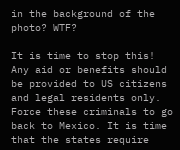in the background of the photo? WTF?

It is time to stop this! Any aid or benefits should be provided to US citizens and legal residents only. Force these criminals to go back to Mexico. It is time that the states require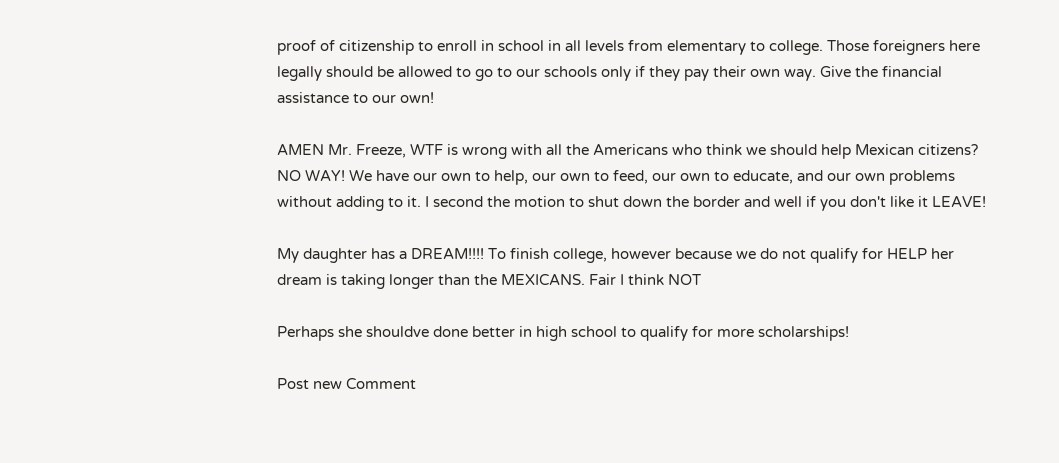proof of citizenship to enroll in school in all levels from elementary to college. Those foreigners here legally should be allowed to go to our schools only if they pay their own way. Give the financial assistance to our own!

AMEN Mr. Freeze, WTF is wrong with all the Americans who think we should help Mexican citizens? NO WAY! We have our own to help, our own to feed, our own to educate, and our own problems without adding to it. I second the motion to shut down the border and well if you don't like it LEAVE!

My daughter has a DREAM!!!! To finish college, however because we do not qualify for HELP her dream is taking longer than the MEXICANS. Fair I think NOT

Perhaps she shouldve done better in high school to qualify for more scholarships!

Post new Comment